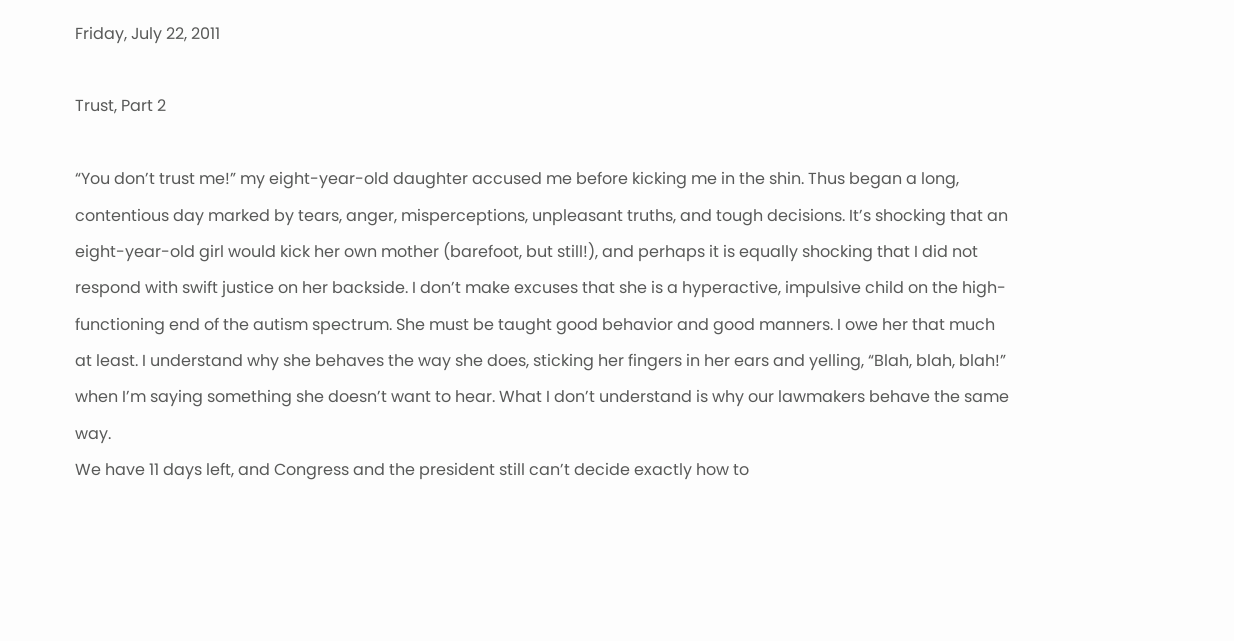Friday, July 22, 2011

Trust, Part 2

“You don’t trust me!” my eight-year-old daughter accused me before kicking me in the shin. Thus began a long, contentious day marked by tears, anger, misperceptions, unpleasant truths, and tough decisions. It’s shocking that an eight-year-old girl would kick her own mother (barefoot, but still!), and perhaps it is equally shocking that I did not respond with swift justice on her backside. I don’t make excuses that she is a hyperactive, impulsive child on the high-functioning end of the autism spectrum. She must be taught good behavior and good manners. I owe her that much at least. I understand why she behaves the way she does, sticking her fingers in her ears and yelling, “Blah, blah, blah!” when I’m saying something she doesn’t want to hear. What I don’t understand is why our lawmakers behave the same way.
We have 11 days left, and Congress and the president still can’t decide exactly how to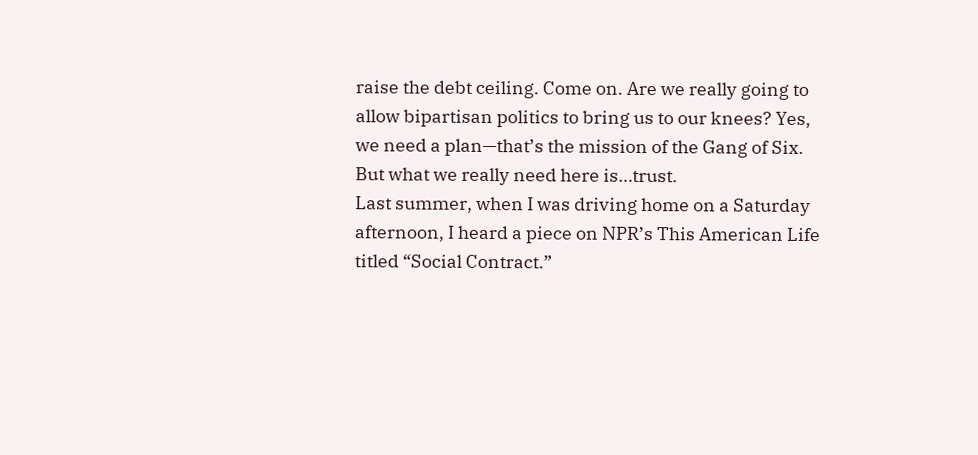raise the debt ceiling. Come on. Are we really going to allow bipartisan politics to bring us to our knees? Yes, we need a plan—that’s the mission of the Gang of Six. But what we really need here is…trust.
Last summer, when I was driving home on a Saturday afternoon, I heard a piece on NPR’s This American Life titled “Social Contract.”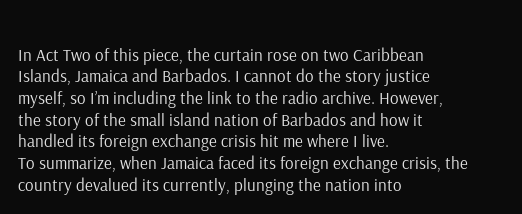In Act Two of this piece, the curtain rose on two Caribbean Islands, Jamaica and Barbados. I cannot do the story justice myself, so I’m including the link to the radio archive. However, the story of the small island nation of Barbados and how it handled its foreign exchange crisis hit me where I live.
To summarize, when Jamaica faced its foreign exchange crisis, the country devalued its currently, plunging the nation into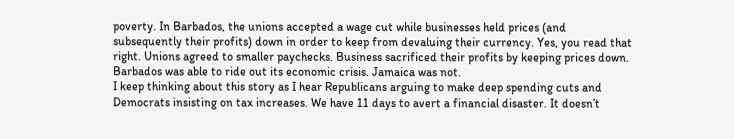poverty. In Barbados, the unions accepted a wage cut while businesses held prices (and subsequently their profits) down in order to keep from devaluing their currency. Yes, you read that right. Unions agreed to smaller paychecks. Business sacrificed their profits by keeping prices down. Barbados was able to ride out its economic crisis. Jamaica was not.
I keep thinking about this story as I hear Republicans arguing to make deep spending cuts and Democrats insisting on tax increases. We have 11 days to avert a financial disaster. It doesn’t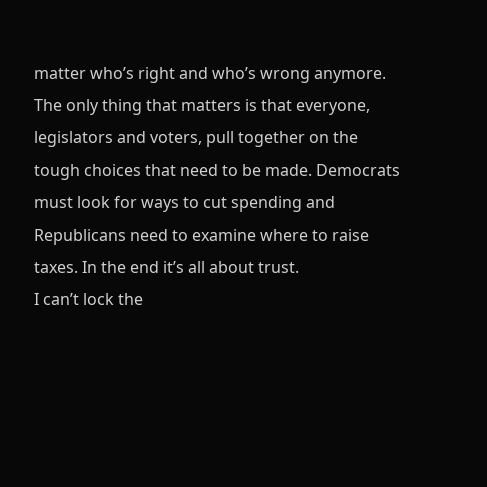matter who’s right and who’s wrong anymore. The only thing that matters is that everyone, legislators and voters, pull together on the tough choices that need to be made. Democrats must look for ways to cut spending and Republicans need to examine where to raise taxes. In the end it’s all about trust.
I can’t lock the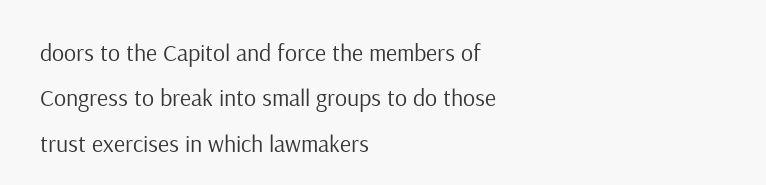doors to the Capitol and force the members of Congress to break into small groups to do those trust exercises in which lawmakers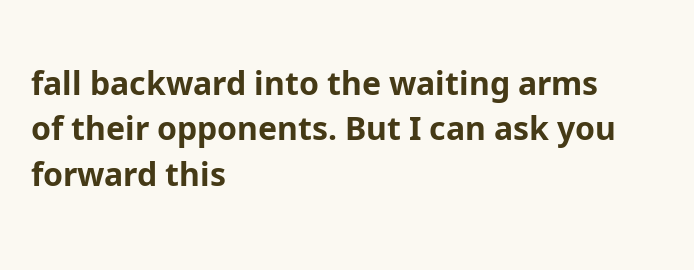fall backward into the waiting arms of their opponents. But I can ask you forward this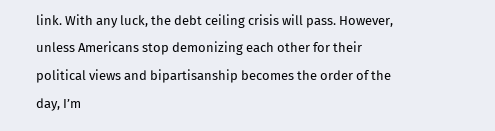link. With any luck, the debt ceiling crisis will pass. However, unless Americans stop demonizing each other for their political views and bipartisanship becomes the order of the day, I’m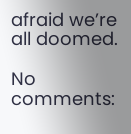afraid we’re all doomed.

No comments: